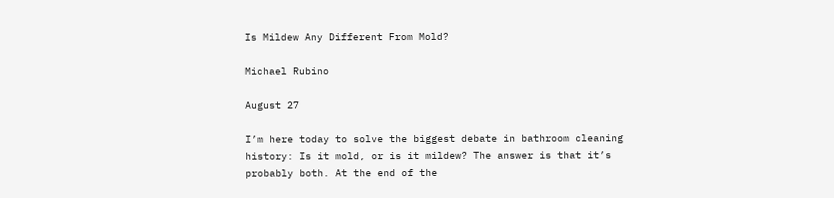Is Mildew Any Different From Mold?

Michael Rubino

August 27

I’m here today to solve the biggest debate in bathroom cleaning history: Is it mold, or is it mildew? The answer is that it’s probably both. At the end of the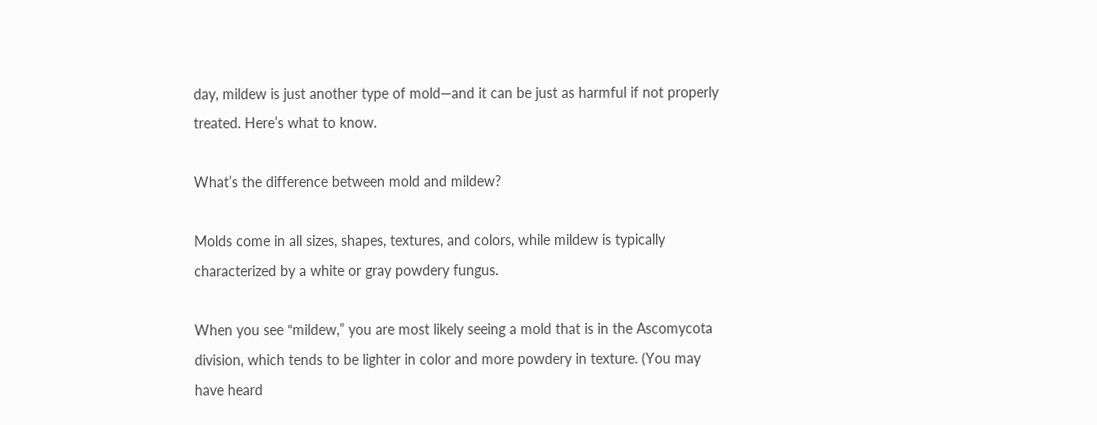day, mildew is just another type of mold—and it can be just as harmful if not properly treated. Here’s what to know.

What’s the difference between mold and mildew?

Molds come in all sizes, shapes, textures, and colors, while mildew is typically characterized by a white or gray powdery fungus.

When you see “mildew,” you are most likely seeing a mold that is in the Ascomycota division, which tends to be lighter in color and more powdery in texture. (You may have heard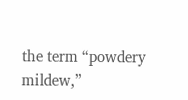the term “powdery mildew,”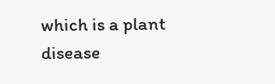which is a plant disease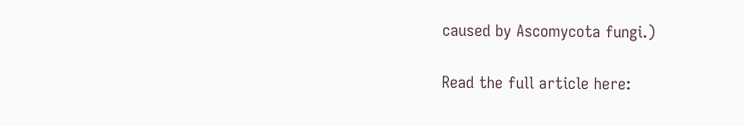caused by Ascomycota fungi.)

Read the full article here: